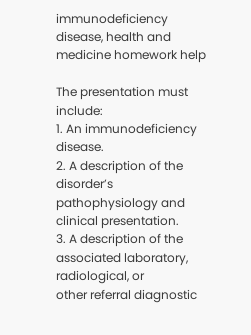immunodeficiency disease, health and medicine homework help

The presentation must include:
1. An immunodeficiency disease.
2. A description of the disorder’s pathophysiology and
clinical presentation.
3. A description of the associated laboratory, radiological, or
other referral diagnostic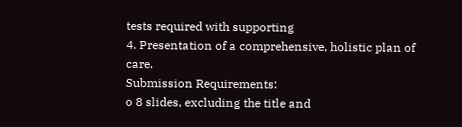tests required with supporting
4. Presentation of a comprehensive, holistic plan of care.
Submission Requirements:
o 8 slides, excluding the title and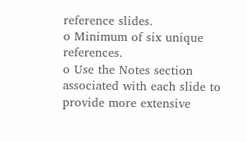reference slides.
o Minimum of six unique references.
o Use the Notes section associated with each slide to
provide more extensive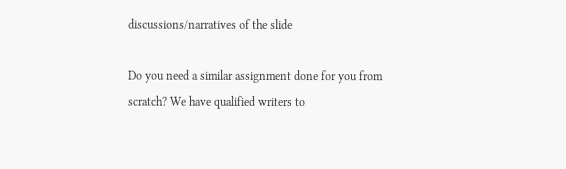discussions/narratives of the slide

Do you need a similar assignment done for you from scratch? We have qualified writers to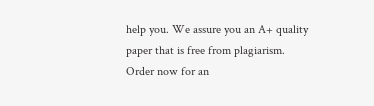help you. We assure you an A+ quality paper that is free from plagiarism. Order now for an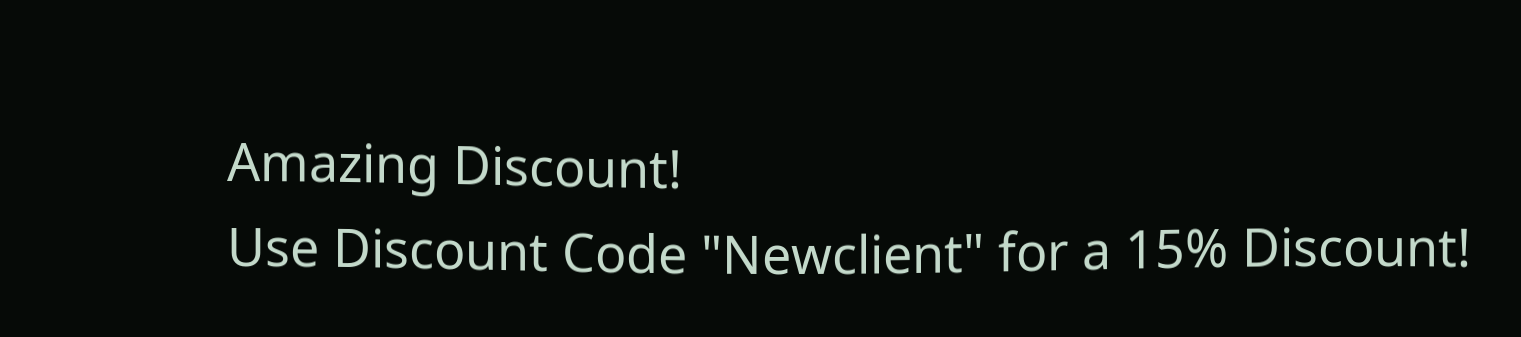Amazing Discount!
Use Discount Code "Newclient" for a 15% Discount!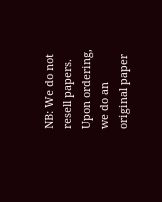NB: We do not resell papers. Upon ordering, we do an original paper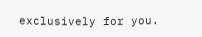exclusively for you.